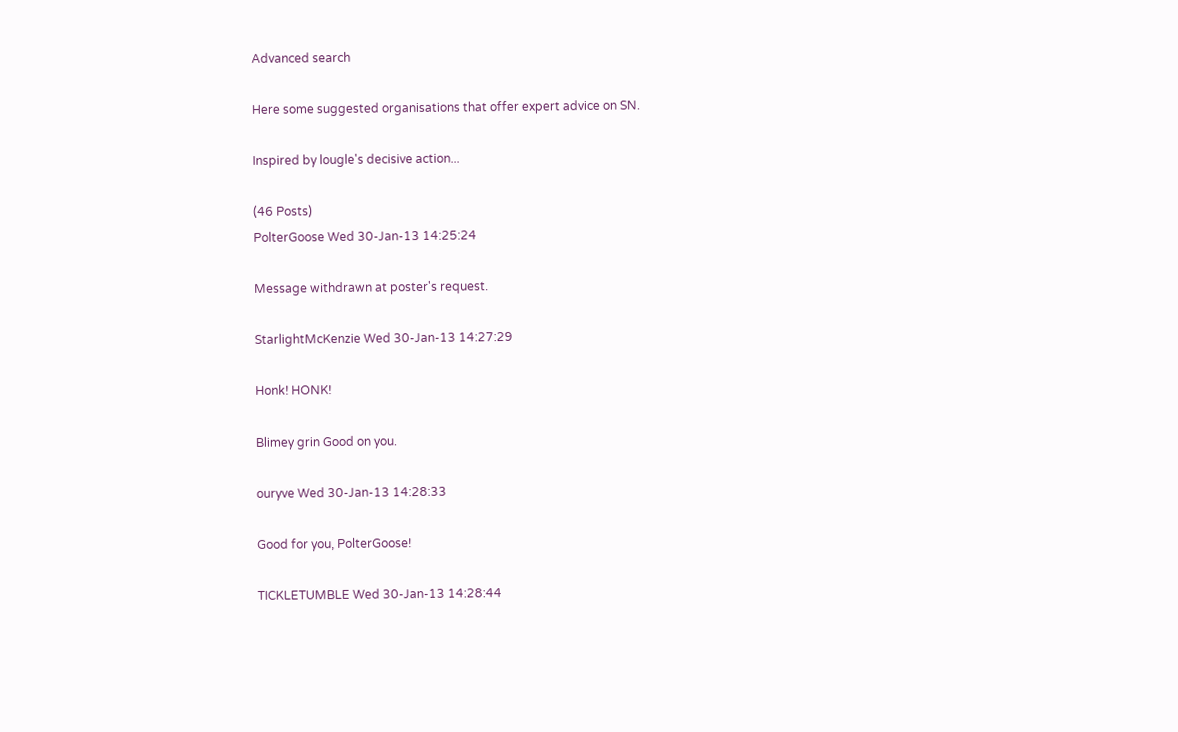Advanced search

Here some suggested organisations that offer expert advice on SN.

Inspired by lougle's decisive action...

(46 Posts)
PolterGoose Wed 30-Jan-13 14:25:24

Message withdrawn at poster's request.

StarlightMcKenzie Wed 30-Jan-13 14:27:29

Honk! HONK!

Blimey grin Good on you.

ouryve Wed 30-Jan-13 14:28:33

Good for you, PolterGoose!

TICKLETUMBLE Wed 30-Jan-13 14:28:44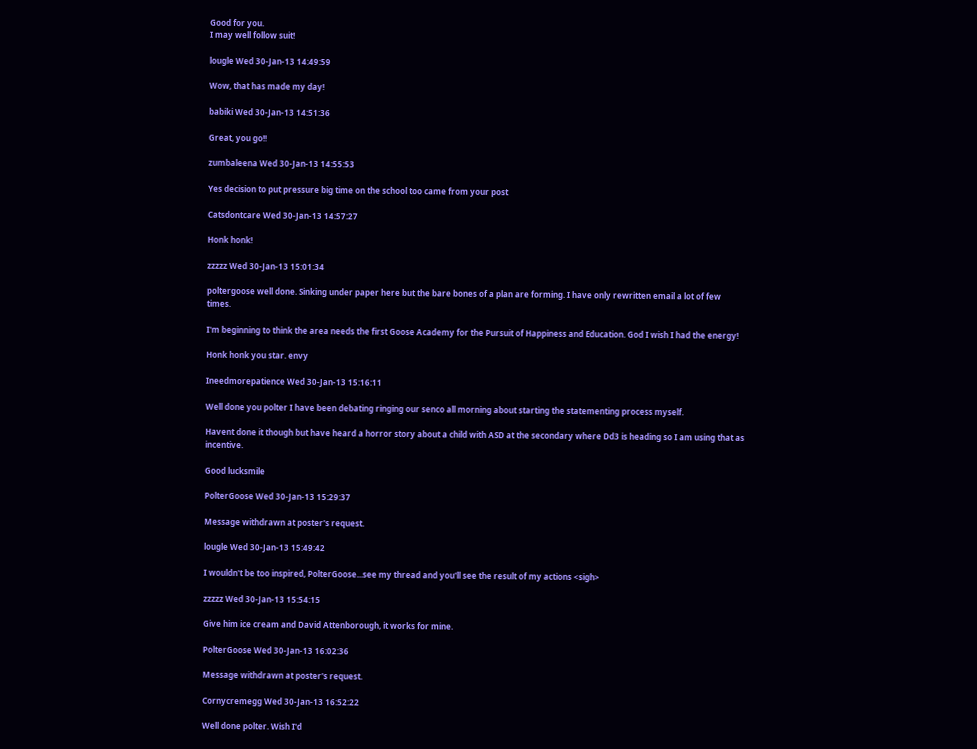Good for you.
I may well follow suit!

lougle Wed 30-Jan-13 14:49:59

Wow, that has made my day!

babiki Wed 30-Jan-13 14:51:36

Great, you go!!

zumbaleena Wed 30-Jan-13 14:55:53

Yes decision to put pressure big time on the school too came from your post

Catsdontcare Wed 30-Jan-13 14:57:27

Honk honk!

zzzzz Wed 30-Jan-13 15:01:34

poltergoose well done. Sinking under paper here but the bare bones of a plan are forming. I have only rewritten email a lot of few times.

I'm beginning to think the area needs the first Goose Academy for the Pursuit of Happiness and Education. God I wish I had the energy!

Honk honk you star. envy

Ineedmorepatience Wed 30-Jan-13 15:16:11

Well done you polter I have been debating ringing our senco all morning about starting the statementing process myself.

Havent done it though but have heard a horror story about a child with ASD at the secondary where Dd3 is heading so I am using that as incentive.

Good lucksmile

PolterGoose Wed 30-Jan-13 15:29:37

Message withdrawn at poster's request.

lougle Wed 30-Jan-13 15:49:42

I wouldn't be too inspired, PolterGoose...see my thread and you'll see the result of my actions <sigh>

zzzzz Wed 30-Jan-13 15:54:15

Give him ice cream and David Attenborough, it works for mine.

PolterGoose Wed 30-Jan-13 16:02:36

Message withdrawn at poster's request.

Cornycremegg Wed 30-Jan-13 16:52:22

Well done polter. Wish I'd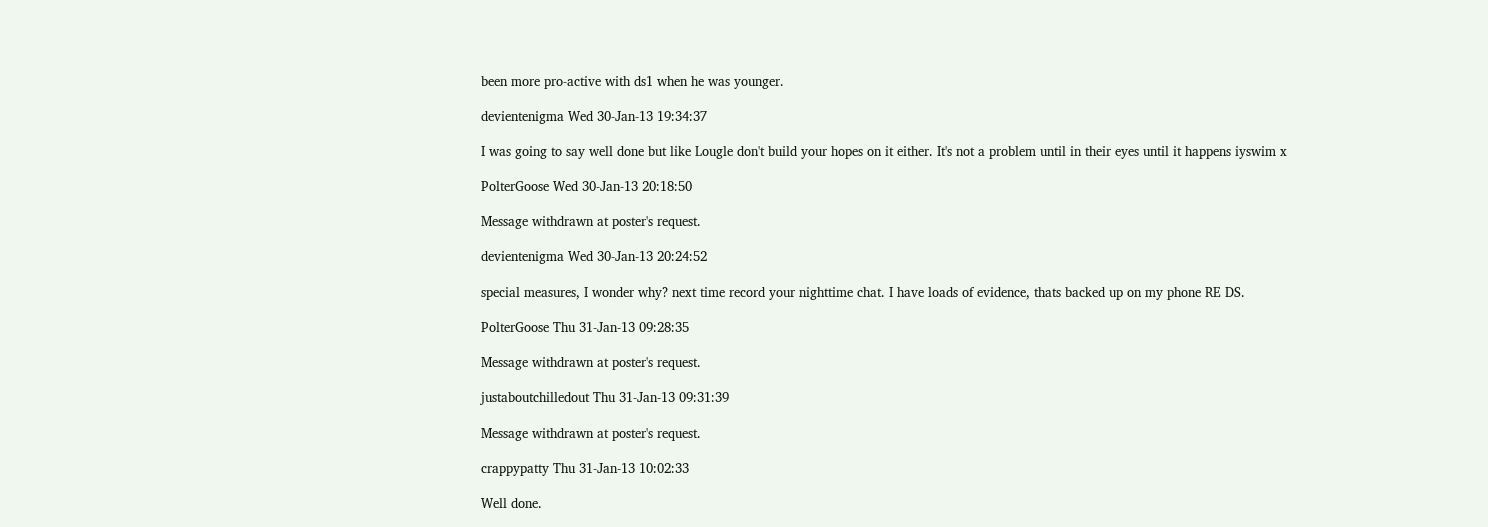been more pro-active with ds1 when he was younger.

devientenigma Wed 30-Jan-13 19:34:37

I was going to say well done but like Lougle don't build your hopes on it either. It's not a problem until in their eyes until it happens iyswim x

PolterGoose Wed 30-Jan-13 20:18:50

Message withdrawn at poster's request.

devientenigma Wed 30-Jan-13 20:24:52

special measures, I wonder why? next time record your nighttime chat. I have loads of evidence, thats backed up on my phone RE DS.

PolterGoose Thu 31-Jan-13 09:28:35

Message withdrawn at poster's request.

justaboutchilledout Thu 31-Jan-13 09:31:39

Message withdrawn at poster's request.

crappypatty Thu 31-Jan-13 10:02:33

Well done.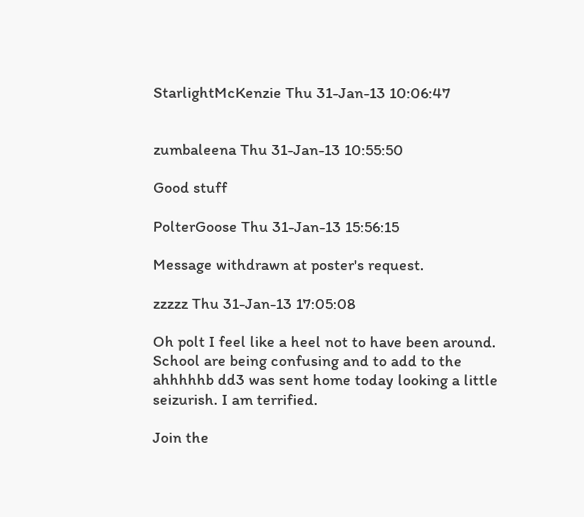StarlightMcKenzie Thu 31-Jan-13 10:06:47


zumbaleena Thu 31-Jan-13 10:55:50

Good stuff

PolterGoose Thu 31-Jan-13 15:56:15

Message withdrawn at poster's request.

zzzzz Thu 31-Jan-13 17:05:08

Oh polt I feel like a heel not to have been around. School are being confusing and to add to the ahhhhhb dd3 was sent home today looking a little seizurish. I am terrified.

Join the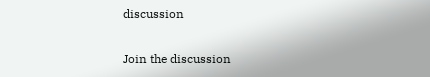discussion

Join the discussion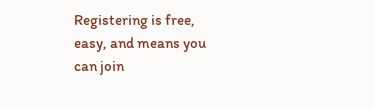Registering is free, easy, and means you can join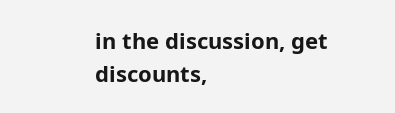in the discussion, get discounts,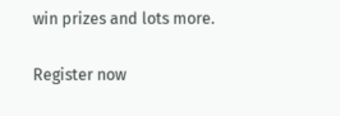win prizes and lots more.

Register now